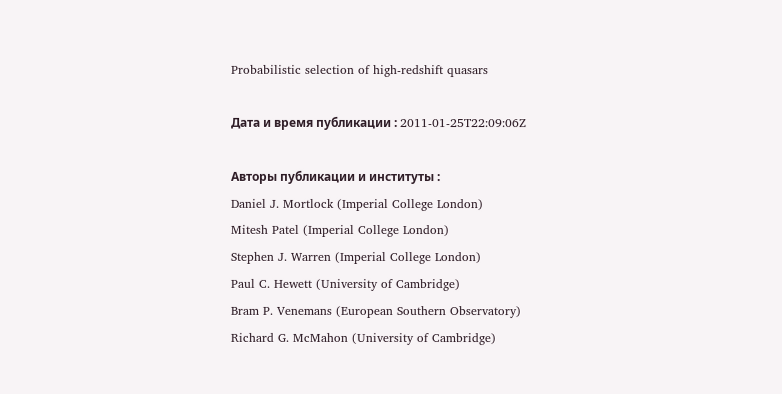Probabilistic selection of high-redshift quasars

Дата и время публикации : 2011-01-25T22:09:06Z

Авторы публикации и институты :
Daniel J. Mortlock (Imperial College London)
Mitesh Patel (Imperial College London)
Stephen J. Warren (Imperial College London)
Paul C. Hewett (University of Cambridge)
Bram P. Venemans (European Southern Observatory)
Richard G. McMahon (University of Cambridge)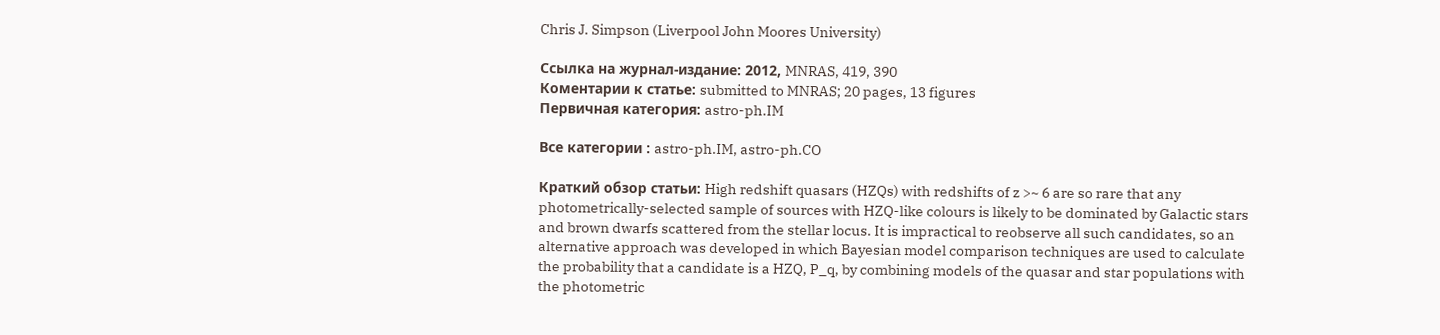Chris J. Simpson (Liverpool John Moores University)

Ссылка на журнал-издание: 2012, MNRAS, 419, 390
Коментарии к cтатье: submitted to MNRAS; 20 pages, 13 figures
Первичная категория: astro-ph.IM

Все категории : astro-ph.IM, astro-ph.CO

Краткий обзор статьи: High redshift quasars (HZQs) with redshifts of z >~ 6 are so rare that any photometrically-selected sample of sources with HZQ-like colours is likely to be dominated by Galactic stars and brown dwarfs scattered from the stellar locus. It is impractical to reobserve all such candidates, so an alternative approach was developed in which Bayesian model comparison techniques are used to calculate the probability that a candidate is a HZQ, P_q, by combining models of the quasar and star populations with the photometric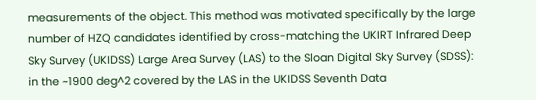measurements of the object. This method was motivated specifically by the large number of HZQ candidates identified by cross-matching the UKIRT Infrared Deep Sky Survey (UKIDSS) Large Area Survey (LAS) to the Sloan Digital Sky Survey (SDSS): in the ~1900 deg^2 covered by the LAS in the UKIDSS Seventh Data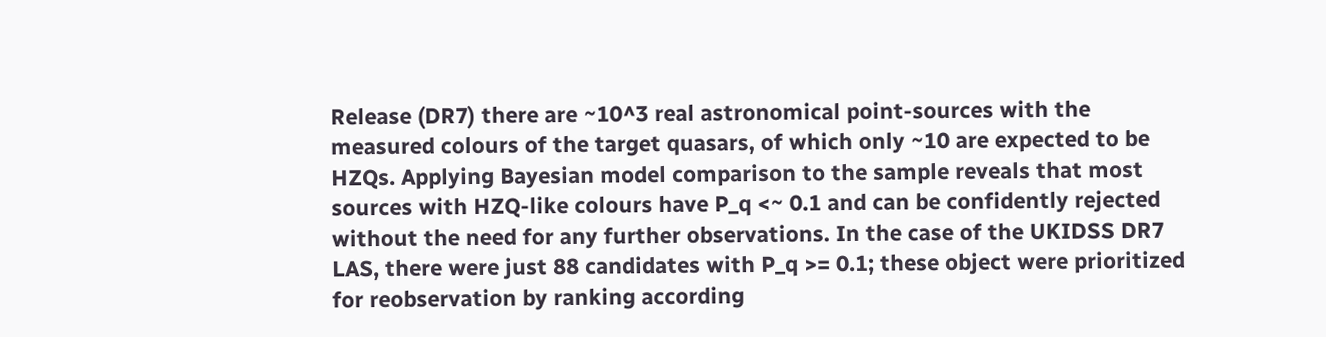Release (DR7) there are ~10^3 real astronomical point-sources with the measured colours of the target quasars, of which only ~10 are expected to be HZQs. Applying Bayesian model comparison to the sample reveals that most sources with HZQ-like colours have P_q <~ 0.1 and can be confidently rejected without the need for any further observations. In the case of the UKIDSS DR7 LAS, there were just 88 candidates with P_q >= 0.1; these object were prioritized for reobservation by ranking according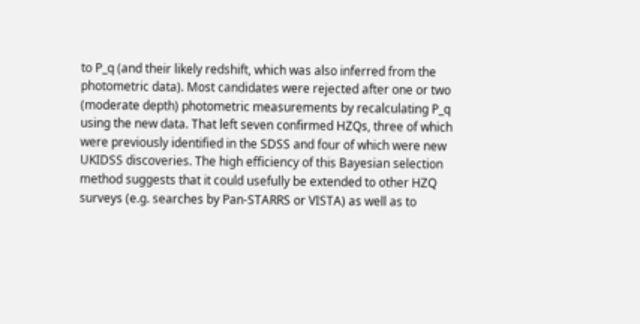to P_q (and their likely redshift, which was also inferred from the photometric data). Most candidates were rejected after one or two (moderate depth) photometric measurements by recalculating P_q using the new data. That left seven confirmed HZQs, three of which were previously identified in the SDSS and four of which were new UKIDSS discoveries. The high efficiency of this Bayesian selection method suggests that it could usefully be extended to other HZQ surveys (e.g. searches by Pan-STARRS or VISTA) as well as to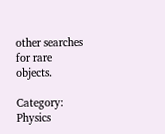other searches for rare objects.

Category: Physics